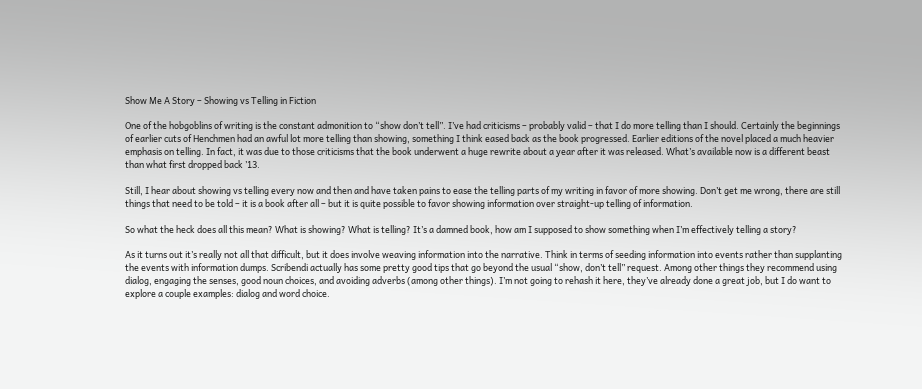Show Me A Story – Showing vs Telling in Fiction

One of the hobgoblins of writing is the constant admonition to “show don’t tell”. I’ve had criticisms – probably valid – that I do more telling than I should. Certainly the beginnings of earlier cuts of Henchmen had an awful lot more telling than showing, something I think eased back as the book progressed. Earlier editions of the novel placed a much heavier emphasis on telling. In fact, it was due to those criticisms that the book underwent a huge rewrite about a year after it was released. What’s available now is a different beast than what first dropped back ’13.

Still, I hear about showing vs telling every now and then and have taken pains to ease the telling parts of my writing in favor of more showing. Don’t get me wrong, there are still things that need to be told – it is a book after all – but it is quite possible to favor showing information over straight-up telling of information.

So what the heck does all this mean? What is showing? What is telling? It’s a damned book, how am I supposed to show something when I’m effectively telling a story?

As it turns out it’s really not all that difficult, but it does involve weaving information into the narrative. Think in terms of seeding information into events rather than supplanting the events with information dumps. Scribendi actually has some pretty good tips that go beyond the usual “show, don’t tell” request. Among other things they recommend using dialog, engaging the senses, good noun choices, and avoiding adverbs (among other things). I’m not going to rehash it here, they’ve already done a great job, but I do want to explore a couple examples: dialog and word choice.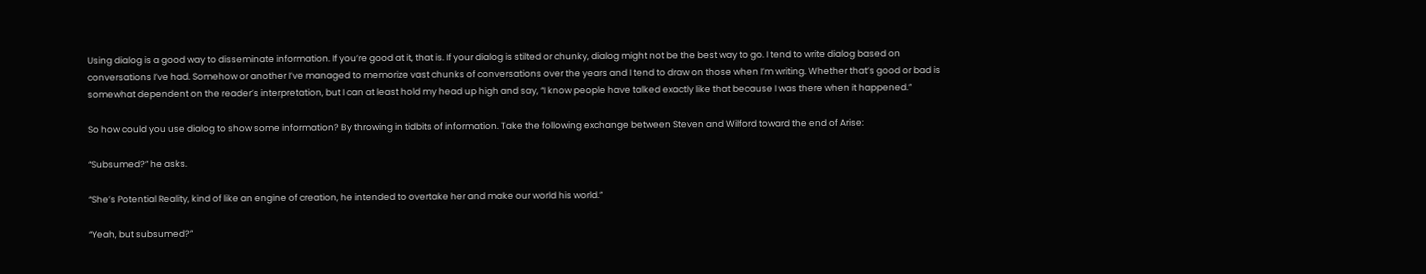Using dialog is a good way to disseminate information. If you’re good at it, that is. If your dialog is stilted or chunky, dialog might not be the best way to go. I tend to write dialog based on conversations I’ve had. Somehow or another I’ve managed to memorize vast chunks of conversations over the years and I tend to draw on those when I’m writing. Whether that’s good or bad is somewhat dependent on the reader’s interpretation, but I can at least hold my head up high and say, “I know people have talked exactly like that because I was there when it happened.”

So how could you use dialog to show some information? By throwing in tidbits of information. Take the following exchange between Steven and Wilford toward the end of Arise:

“Subsumed?” he asks.

“She’s Potential Reality, kind of like an engine of creation, he intended to overtake her and make our world his world.”

“Yeah, but subsumed?”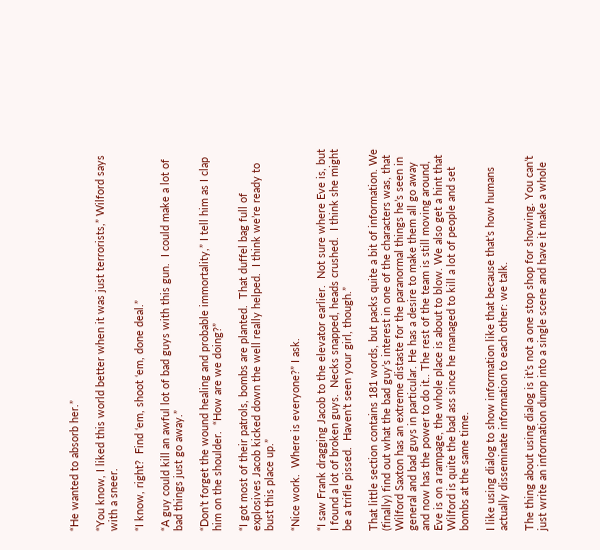“He wanted to absorb her.”

“You know, I liked this world better when it was just terrorists,” Wilford says with a sneer.

“I know, right?  Find ‘em, shoot ‘em, done deal.”

“A guy could kill an awful lot of bad guys with this gun.  I could make a lot of bad things just go away.”

“Don’t forget the wound healing and probable immortality,” I tell him as I clap him on the shoulder.  “How are we doing?”

“I got most of their patrols, bombs are planted.  That duffel bag full of explosives Jacob kicked down the well really helped.  I think we’re ready to bust this place up.”

“Nice work.  Where is everyone?” I ask.

“I saw Frank dragging Jacob to the elevator earlier.  Not sure where Eve is, but I found a lot of broken guys.  Necks snapped, heads crushed.  I think she might be a trifle pissed.  Haven’t seen your girl, though.”

That little section contains 181 words, but packs quite a bit of information. We (finally) find out what the bad guy’s interest in one of the characters was, that Wilford Saxton has an extreme distaste for the paranormal things he’s seen in general and bad guys in particular. He has a desire to make them all go away and now has the power to do it.. The rest of the team is still moving around, Eve is on a rampage, the whole place is about to blow. We also get a hint that Wilford is quite the bad ass since he managed to kill a lot of people and set bombs at the same time.

I like using dialog to show information like that because that’s how humans actually disseminate information to each other: we talk.

The thing about using dialog is it’s not a one stop shop for showing. You can’t just write an information dump into a single scene and have it make a whole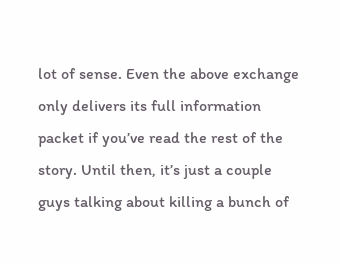lot of sense. Even the above exchange only delivers its full information packet if you’ve read the rest of the story. Until then, it’s just a couple guys talking about killing a bunch of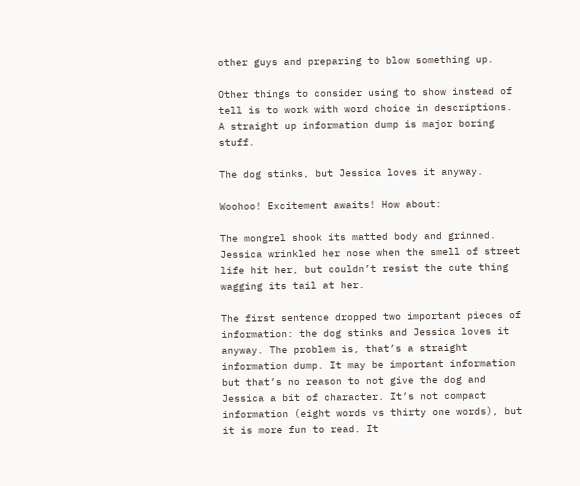other guys and preparing to blow something up.

Other things to consider using to show instead of tell is to work with word choice in descriptions. A straight up information dump is major boring stuff.

The dog stinks, but Jessica loves it anyway.

Woohoo! Excitement awaits! How about:

The mongrel shook its matted body and grinned. Jessica wrinkled her nose when the smell of street life hit her, but couldn’t resist the cute thing wagging its tail at her.

The first sentence dropped two important pieces of information: the dog stinks and Jessica loves it anyway. The problem is, that’s a straight information dump. It may be important information but that’s no reason to not give the dog and Jessica a bit of character. It’s not compact information (eight words vs thirty one words), but it is more fun to read. It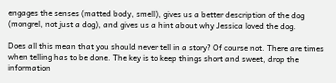engages the senses (matted body, smell), gives us a better description of the dog (mongrel, not just a dog), and gives us a hint about why Jessica loved the dog.

Does all this mean that you should never tell in a story? Of course not. There are times when telling has to be done. The key is to keep things short and sweet, drop the information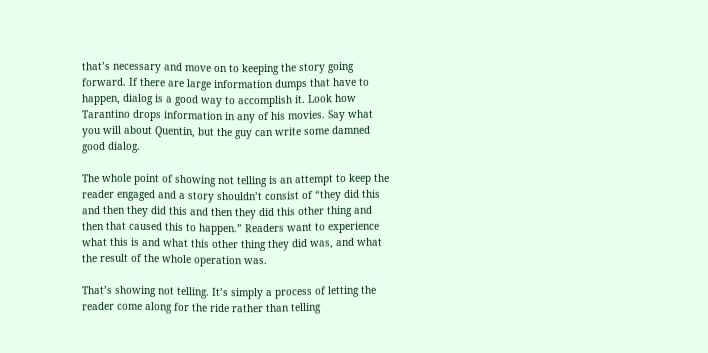that’s necessary and move on to keeping the story going forward. If there are large information dumps that have to happen, dialog is a good way to accomplish it. Look how Tarantino drops information in any of his movies. Say what you will about Quentin, but the guy can write some damned good dialog.

The whole point of showing not telling is an attempt to keep the reader engaged and a story shouldn’t consist of “they did this and then they did this and then they did this other thing and then that caused this to happen.” Readers want to experience what this is and what this other thing they did was, and what the result of the whole operation was.

That’s showing not telling. It’s simply a process of letting the reader come along for the ride rather than telling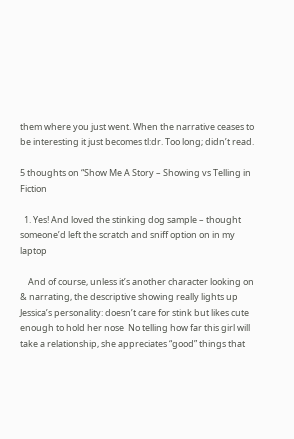them where you just went. When the narrative ceases to be interesting it just becomes tl:dr. Too long; didn’t read.

5 thoughts on “Show Me A Story – Showing vs Telling in Fiction

  1. Yes! And loved the stinking dog sample – thought someone’d left the scratch and sniff option on in my laptop

    And of course, unless it’s another character looking on & narrating, the descriptive showing really lights up Jessica’s personality: doesn’t care for stink but likes cute enough to hold her nose  No telling how far this girl will take a relationship, she appreciates “good” things that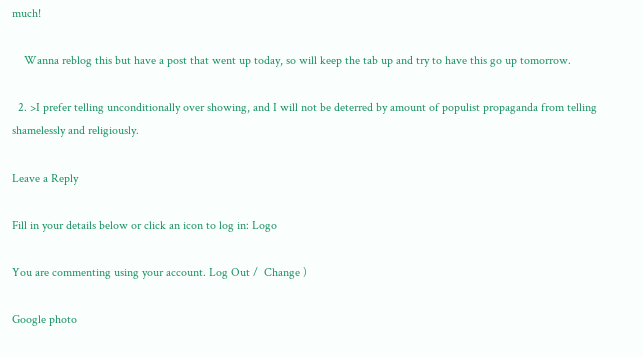much!

    Wanna reblog this but have a post that went up today, so will keep the tab up and try to have this go up tomorrow.

  2. >I prefer telling unconditionally over showing, and I will not be deterred by amount of populist propaganda from telling shamelessly and religiously.

Leave a Reply

Fill in your details below or click an icon to log in: Logo

You are commenting using your account. Log Out /  Change )

Google photo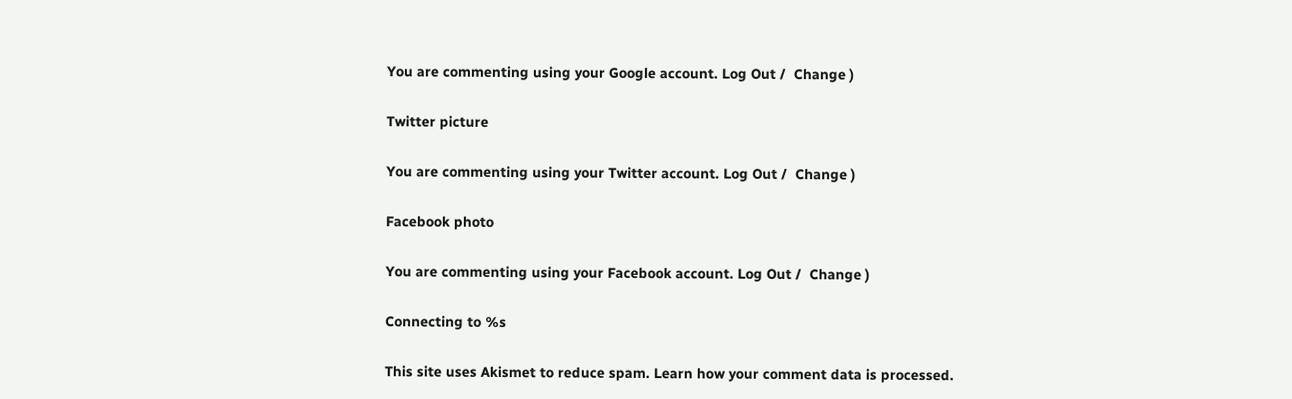You are commenting using your Google account. Log Out /  Change )

Twitter picture

You are commenting using your Twitter account. Log Out /  Change )

Facebook photo

You are commenting using your Facebook account. Log Out /  Change )

Connecting to %s

This site uses Akismet to reduce spam. Learn how your comment data is processed.